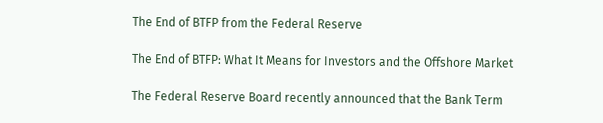The End of BTFP from the Federal Reserve

The End of BTFP: What It Means for Investors and the Offshore Market

The Federal Reserve Board recently announced that the Bank Term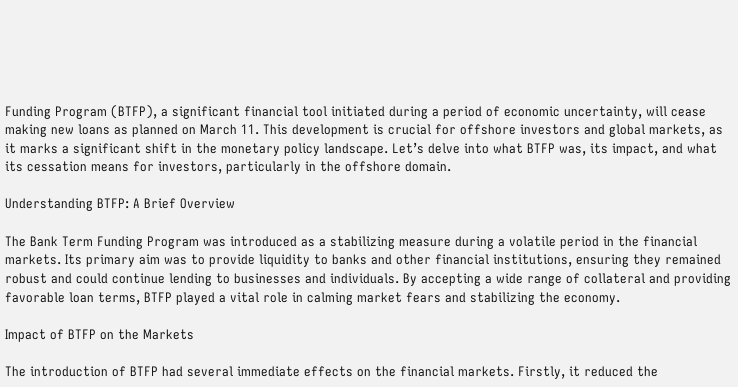Funding Program (BTFP), a significant financial tool initiated during a period of economic uncertainty, will cease making new loans as planned on March 11. This development is crucial for offshore investors and global markets, as it marks a significant shift in the monetary policy landscape. Let’s delve into what BTFP was, its impact, and what its cessation means for investors, particularly in the offshore domain.

Understanding BTFP: A Brief Overview

The Bank Term Funding Program was introduced as a stabilizing measure during a volatile period in the financial markets. Its primary aim was to provide liquidity to banks and other financial institutions, ensuring they remained robust and could continue lending to businesses and individuals. By accepting a wide range of collateral and providing favorable loan terms, BTFP played a vital role in calming market fears and stabilizing the economy.

Impact of BTFP on the Markets

The introduction of BTFP had several immediate effects on the financial markets. Firstly, it reduced the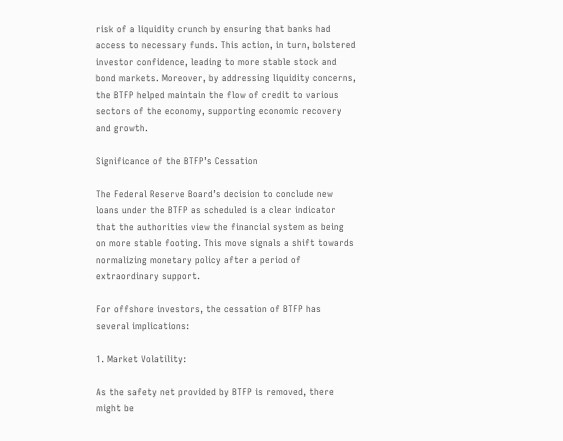risk of a liquidity crunch by ensuring that banks had access to necessary funds. This action, in turn, bolstered investor confidence, leading to more stable stock and bond markets. Moreover, by addressing liquidity concerns, the BTFP helped maintain the flow of credit to various sectors of the economy, supporting economic recovery and growth.

Significance of the BTFP’s Cessation

The Federal Reserve Board’s decision to conclude new loans under the BTFP as scheduled is a clear indicator that the authorities view the financial system as being on more stable footing. This move signals a shift towards normalizing monetary policy after a period of extraordinary support.

For offshore investors, the cessation of BTFP has several implications:

1. Market Volatility:

As the safety net provided by BTFP is removed, there might be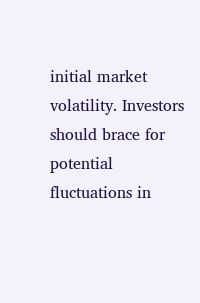initial market volatility. Investors should brace for potential fluctuations in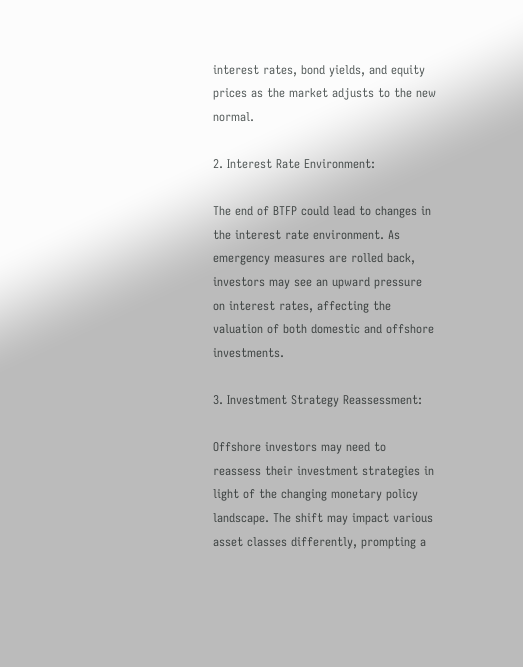interest rates, bond yields, and equity prices as the market adjusts to the new normal.

2. Interest Rate Environment:

The end of BTFP could lead to changes in the interest rate environment. As emergency measures are rolled back, investors may see an upward pressure on interest rates, affecting the valuation of both domestic and offshore investments.

3. Investment Strategy Reassessment:

Offshore investors may need to reassess their investment strategies in light of the changing monetary policy landscape. The shift may impact various asset classes differently, prompting a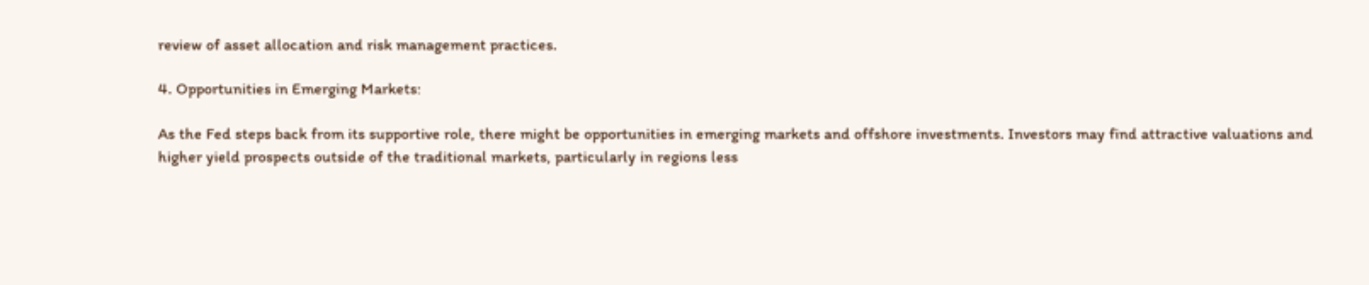review of asset allocation and risk management practices.

4. Opportunities in Emerging Markets:

As the Fed steps back from its supportive role, there might be opportunities in emerging markets and offshore investments. Investors may find attractive valuations and higher yield prospects outside of the traditional markets, particularly in regions less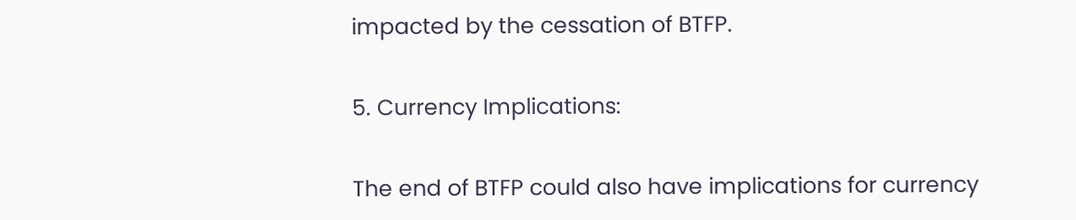impacted by the cessation of BTFP.

5. Currency Implications:

The end of BTFP could also have implications for currency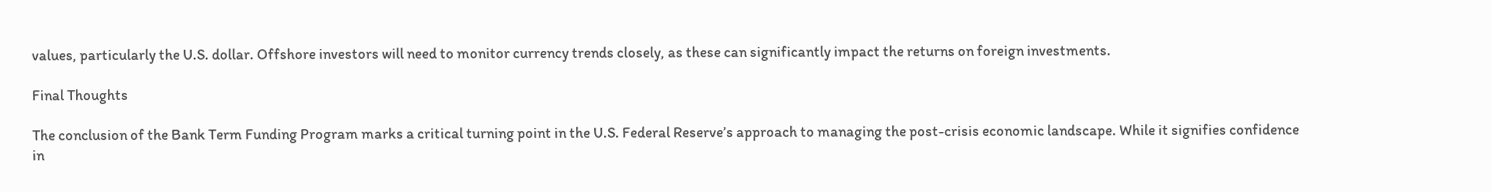values, particularly the U.S. dollar. Offshore investors will need to monitor currency trends closely, as these can significantly impact the returns on foreign investments.

Final Thoughts

The conclusion of the Bank Term Funding Program marks a critical turning point in the U.S. Federal Reserve’s approach to managing the post-crisis economic landscape. While it signifies confidence in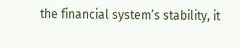the financial system’s stability, it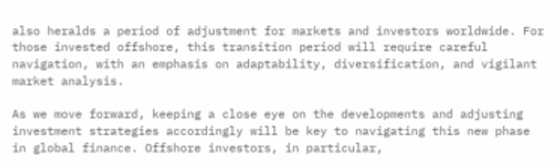also heralds a period of adjustment for markets and investors worldwide. For those invested offshore, this transition period will require careful navigation, with an emphasis on adaptability, diversification, and vigilant market analysis.

As we move forward, keeping a close eye on the developments and adjusting investment strategies accordingly will be key to navigating this new phase in global finance. Offshore investors, in particular,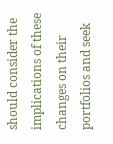should consider the implications of these changes on their portfolios and seek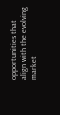opportunities that align with the evolving market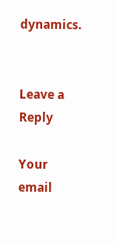dynamics.


Leave a Reply

Your email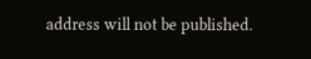address will not be published.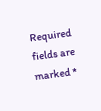Required fields are marked *